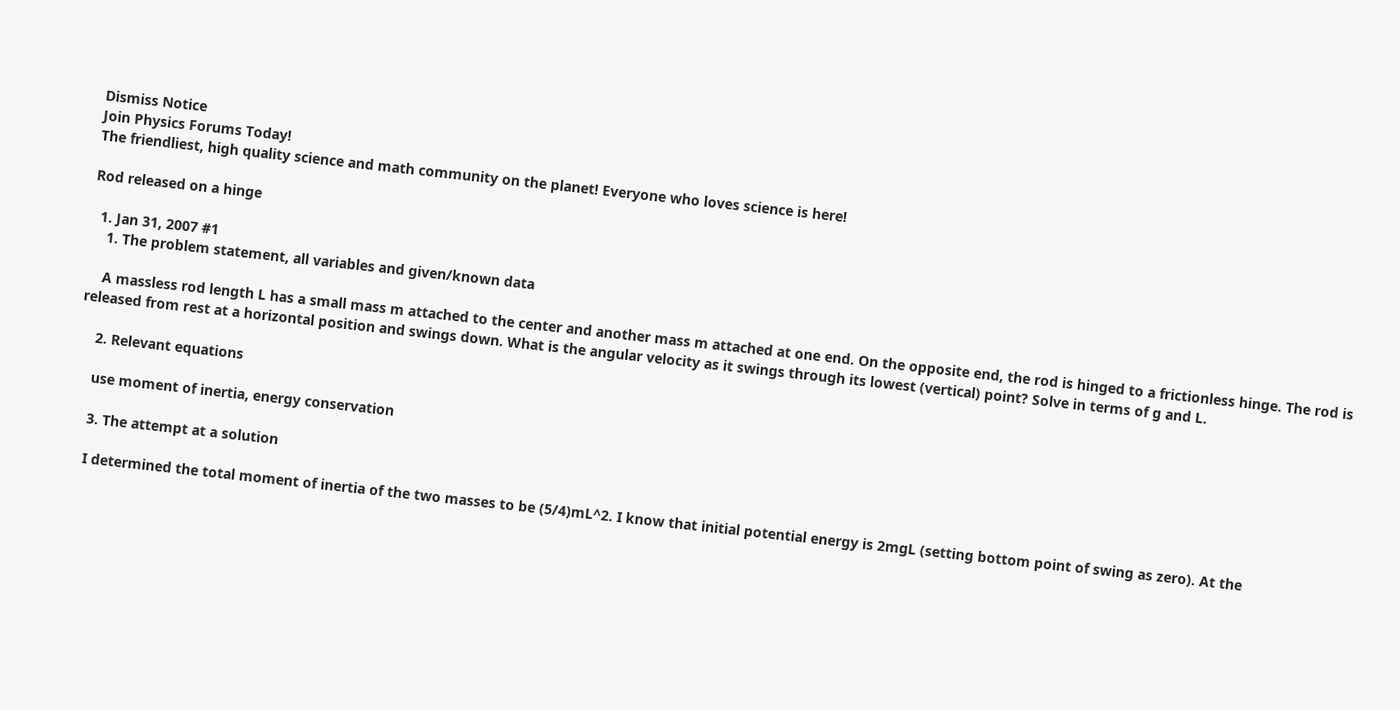Dismiss Notice
Join Physics Forums Today!
The friendliest, high quality science and math community on the planet! Everyone who loves science is here!

Rod released on a hinge

  1. Jan 31, 2007 #1
    1. The problem statement, all variables and given/known data

    A massless rod length L has a small mass m attached to the center and another mass m attached at one end. On the opposite end, the rod is hinged to a frictionless hinge. The rod is released from rest at a horizontal position and swings down. What is the angular velocity as it swings through its lowest (vertical) point? Solve in terms of g and L.

    2. Relevant equations

    use moment of inertia, energy conservation

    3. The attempt at a solution

    I determined the total moment of inertia of the two masses to be (5/4)mL^2. I know that initial potential energy is 2mgL (setting bottom point of swing as zero). At the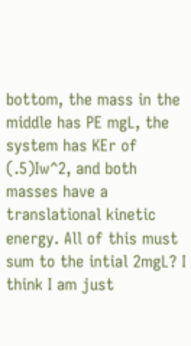bottom, the mass in the middle has PE mgL, the system has KEr of (.5)Iw^2, and both masses have a translational kinetic energy. All of this must sum to the intial 2mgL? I think I am just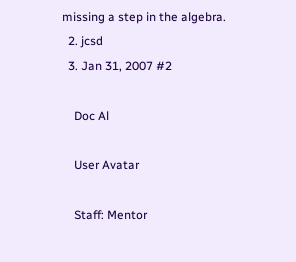missing a step in the algebra.
  2. jcsd
  3. Jan 31, 2007 #2

    Doc Al

    User Avatar

    Staff: Mentor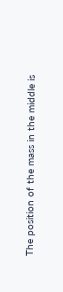The position of the mass in the middle is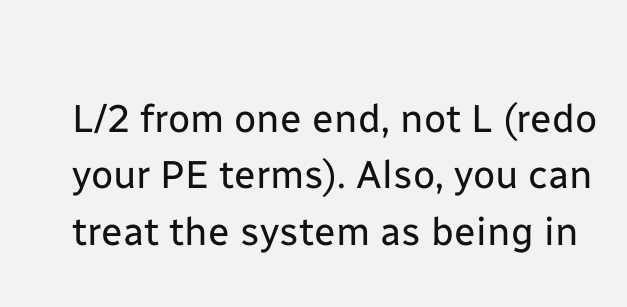L/2 from one end, not L (redo your PE terms). Also, you can treat the system as being in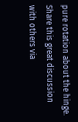pure rotation about the hinge.
Share this great discussion with others via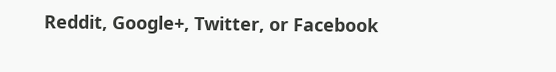Reddit, Google+, Twitter, or Facebook